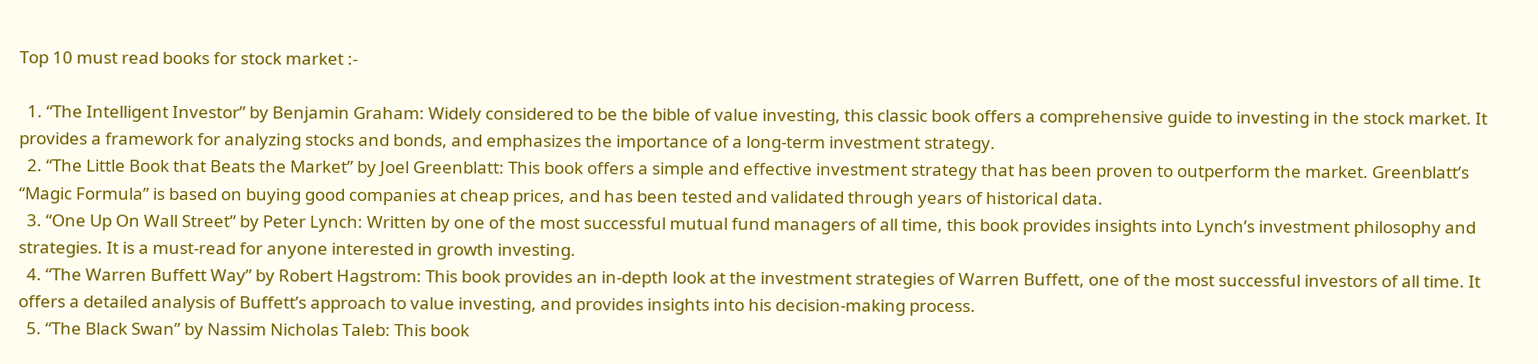Top 10 must read books for stock market :-

  1. “The Intelligent Investor” by Benjamin Graham: Widely considered to be the bible of value investing, this classic book offers a comprehensive guide to investing in the stock market. It provides a framework for analyzing stocks and bonds, and emphasizes the importance of a long-term investment strategy.
  2. “The Little Book that Beats the Market” by Joel Greenblatt: This book offers a simple and effective investment strategy that has been proven to outperform the market. Greenblatt’s “Magic Formula” is based on buying good companies at cheap prices, and has been tested and validated through years of historical data.
  3. “One Up On Wall Street” by Peter Lynch: Written by one of the most successful mutual fund managers of all time, this book provides insights into Lynch’s investment philosophy and strategies. It is a must-read for anyone interested in growth investing.
  4. “The Warren Buffett Way” by Robert Hagstrom: This book provides an in-depth look at the investment strategies of Warren Buffett, one of the most successful investors of all time. It offers a detailed analysis of Buffett’s approach to value investing, and provides insights into his decision-making process.
  5. “The Black Swan” by Nassim Nicholas Taleb: This book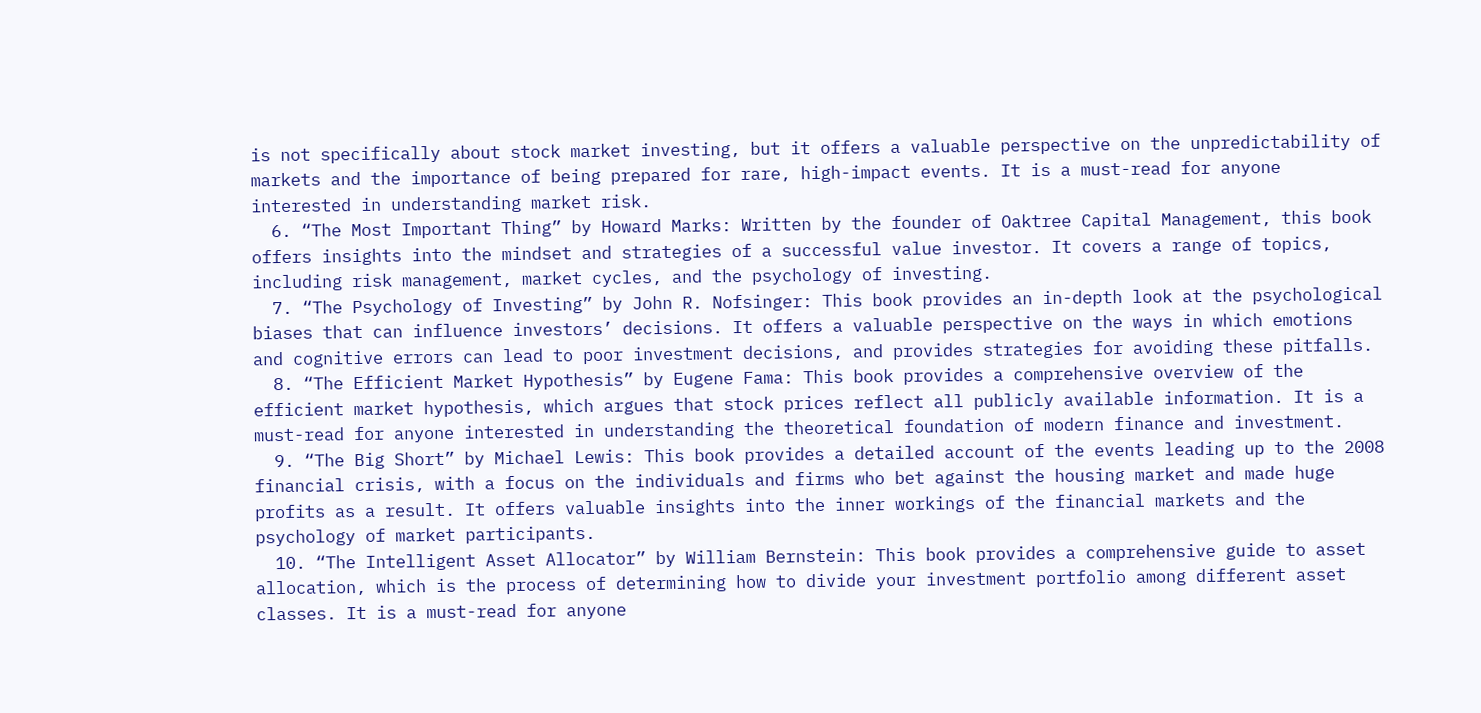is not specifically about stock market investing, but it offers a valuable perspective on the unpredictability of markets and the importance of being prepared for rare, high-impact events. It is a must-read for anyone interested in understanding market risk.
  6. “The Most Important Thing” by Howard Marks: Written by the founder of Oaktree Capital Management, this book offers insights into the mindset and strategies of a successful value investor. It covers a range of topics, including risk management, market cycles, and the psychology of investing.
  7. “The Psychology of Investing” by John R. Nofsinger: This book provides an in-depth look at the psychological biases that can influence investors’ decisions. It offers a valuable perspective on the ways in which emotions and cognitive errors can lead to poor investment decisions, and provides strategies for avoiding these pitfalls.
  8. “The Efficient Market Hypothesis” by Eugene Fama: This book provides a comprehensive overview of the efficient market hypothesis, which argues that stock prices reflect all publicly available information. It is a must-read for anyone interested in understanding the theoretical foundation of modern finance and investment.
  9. “The Big Short” by Michael Lewis: This book provides a detailed account of the events leading up to the 2008 financial crisis, with a focus on the individuals and firms who bet against the housing market and made huge profits as a result. It offers valuable insights into the inner workings of the financial markets and the psychology of market participants.
  10. “The Intelligent Asset Allocator” by William Bernstein: This book provides a comprehensive guide to asset allocation, which is the process of determining how to divide your investment portfolio among different asset classes. It is a must-read for anyone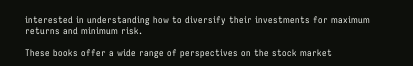interested in understanding how to diversify their investments for maximum returns and minimum risk.

These books offer a wide range of perspectives on the stock market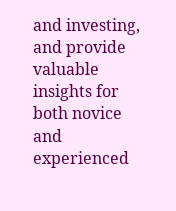and investing, and provide valuable insights for both novice and experienced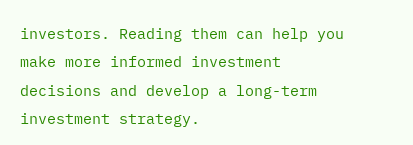investors. Reading them can help you make more informed investment decisions and develop a long-term investment strategy.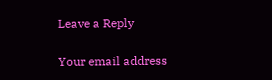Leave a Reply

Your email address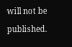will not be published.